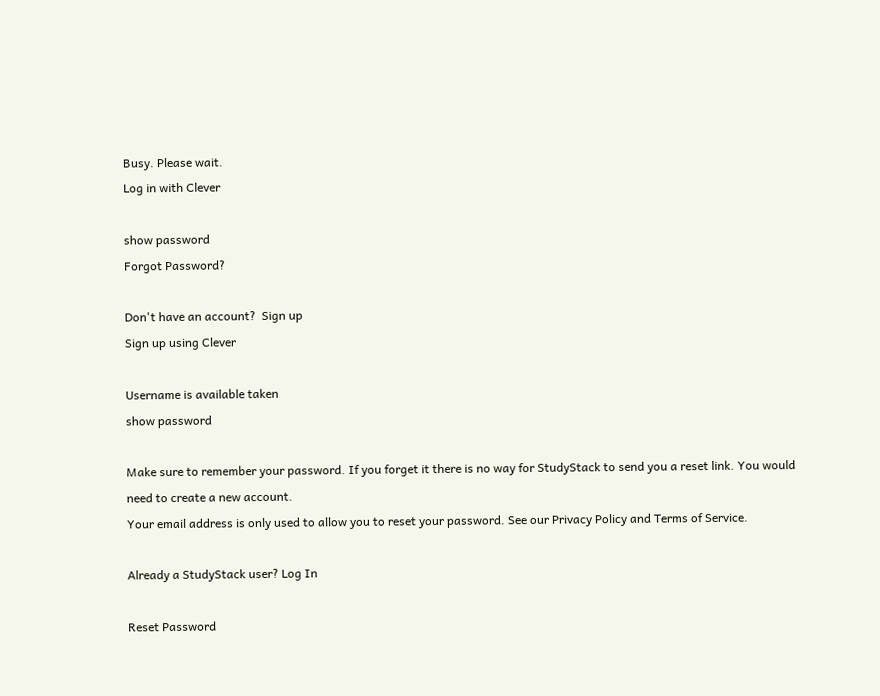Busy. Please wait.
Log in with Clever

show password
Forgot Password?

Don't have an account?  Sign up
Sign up using Clever

Username is available taken
show password

Make sure to remember your password. If you forget it there is no way for StudyStack to send you a reset link. You would need to create a new account.
Your email address is only used to allow you to reset your password. See our Privacy Policy and Terms of Service.

Already a StudyStack user? Log In

Reset Password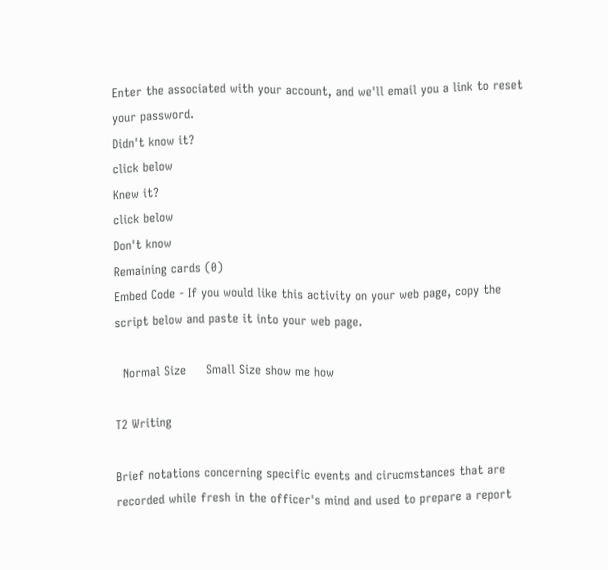Enter the associated with your account, and we'll email you a link to reset your password.
Didn't know it?
click below
Knew it?
click below
Don't know
Remaining cards (0)
Embed Code - If you would like this activity on your web page, copy the script below and paste it into your web page.

  Normal Size     Small Size show me how

T2 Writing

Brief notations concerning specific events and cirucmstances that are recorded while fresh in the officer's mind and used to prepare a report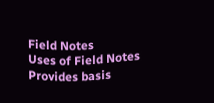Field Notes
Uses of Field Notes Provides basis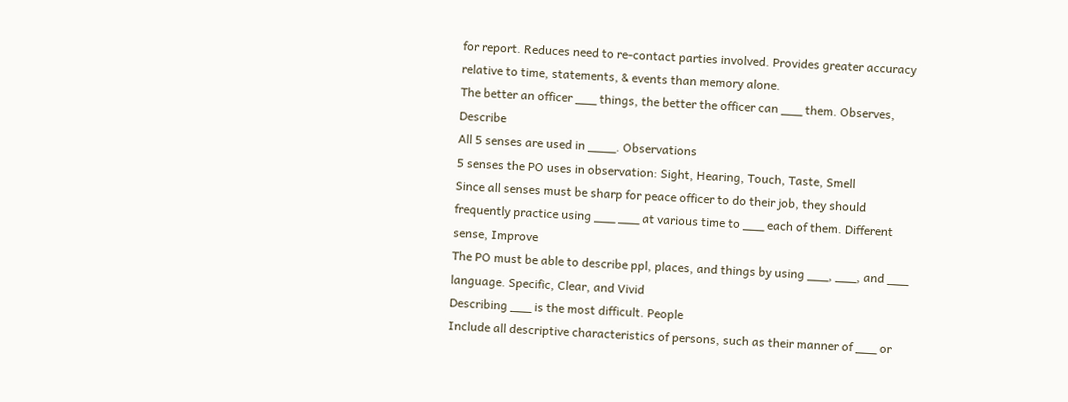for report. Reduces need to re-contact parties involved. Provides greater accuracy relative to time, statements, & events than memory alone.
The better an officer ___ things, the better the officer can ___ them. Observes, Describe
All 5 senses are used in ____. Observations
5 senses the PO uses in observation: Sight, Hearing, Touch, Taste, Smell
Since all senses must be sharp for peace officer to do their job, they should frequently practice using ___ ___ at various time to ___ each of them. Different sense, Improve
The PO must be able to describe ppl, places, and things by using ___, ___, and ___ language. Specific, Clear, and Vivid
Describing ___ is the most difficult. People
Include all descriptive characteristics of persons, such as their manner of ___ or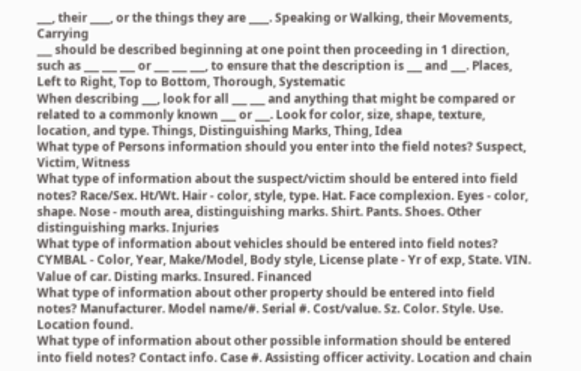___, their ____, or the things they are ____. Speaking or Walking, their Movements, Carrying
___ should be described beginning at one point then proceeding in 1 direction, such as ___ ___ ___ or ___ ___ ___, to ensure that the description is ___ and ___. Places, Left to Right, Top to Bottom, Thorough, Systematic
When describing ___, look for all ___ ___ and anything that might be compared or related to a commonly known ___ or ___. Look for color, size, shape, texture, location, and type. Things, Distinguishing Marks, Thing, Idea
What type of Persons information should you enter into the field notes? Suspect, Victim, Witness
What type of information about the suspect/victim should be entered into field notes? Race/Sex. Ht/Wt. Hair - color, style, type. Hat. Face complexion. Eyes - color, shape. Nose - mouth area, distinguishing marks. Shirt. Pants. Shoes. Other distinguishing marks. Injuries
What type of information about vehicles should be entered into field notes? CYMBAL - Color, Year, Make/Model, Body style, License plate - Yr of exp, State. VIN. Value of car. Disting marks. Insured. Financed
What type of information about other property should be entered into field notes? Manufacturer. Model name/#. Serial #. Cost/value. Sz. Color. Style. Use. Location found.
What type of information about other possible information should be entered into field notes? Contact info. Case #. Assisting officer activity. Location and chain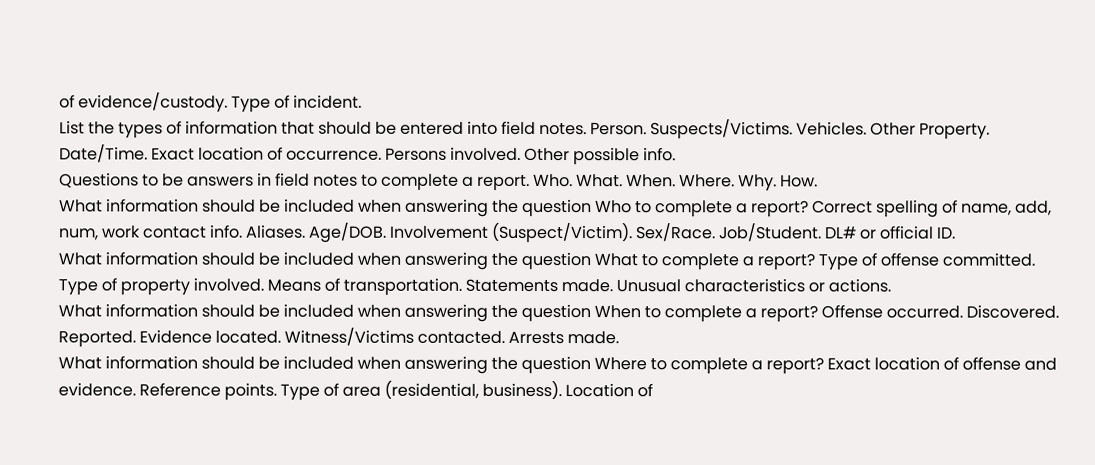of evidence/custody. Type of incident.
List the types of information that should be entered into field notes. Person. Suspects/Victims. Vehicles. Other Property. Date/Time. Exact location of occurrence. Persons involved. Other possible info.
Questions to be answers in field notes to complete a report. Who. What. When. Where. Why. How.
What information should be included when answering the question Who to complete a report? Correct spelling of name, add, num, work contact info. Aliases. Age/DOB. Involvement (Suspect/Victim). Sex/Race. Job/Student. DL# or official ID.
What information should be included when answering the question What to complete a report? Type of offense committed. Type of property involved. Means of transportation. Statements made. Unusual characteristics or actions.
What information should be included when answering the question When to complete a report? Offense occurred. Discovered. Reported. Evidence located. Witness/Victims contacted. Arrests made.
What information should be included when answering the question Where to complete a report? Exact location of offense and evidence. Reference points. Type of area (residential, business). Location of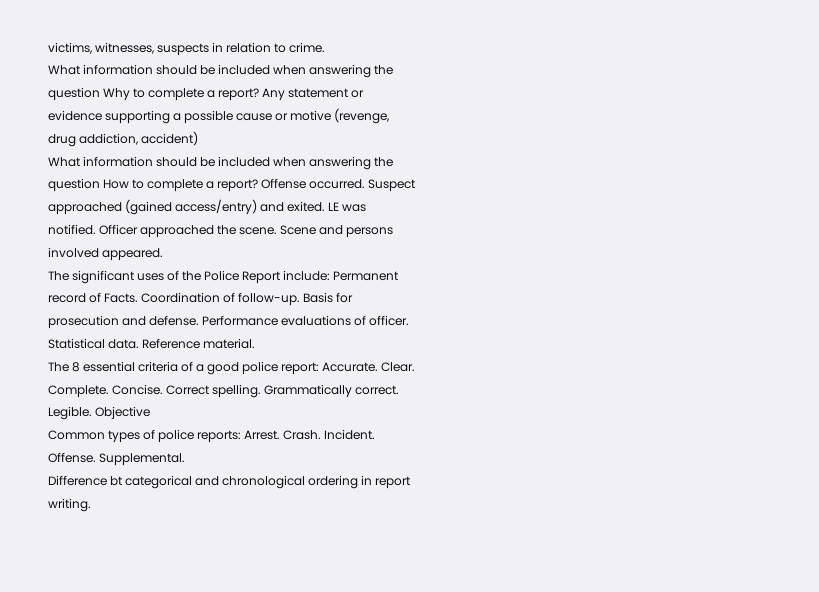victims, witnesses, suspects in relation to crime.
What information should be included when answering the question Why to complete a report? Any statement or evidence supporting a possible cause or motive (revenge, drug addiction, accident)
What information should be included when answering the question How to complete a report? Offense occurred. Suspect approached (gained access/entry) and exited. LE was notified. Officer approached the scene. Scene and persons involved appeared.
The significant uses of the Police Report include: Permanent record of Facts. Coordination of follow-up. Basis for prosecution and defense. Performance evaluations of officer. Statistical data. Reference material.
The 8 essential criteria of a good police report: Accurate. Clear. Complete. Concise. Correct spelling. Grammatically correct. Legible. Objective
Common types of police reports: Arrest. Crash. Incident. Offense. Supplemental.
Difference bt categorical and chronological ordering in report writing.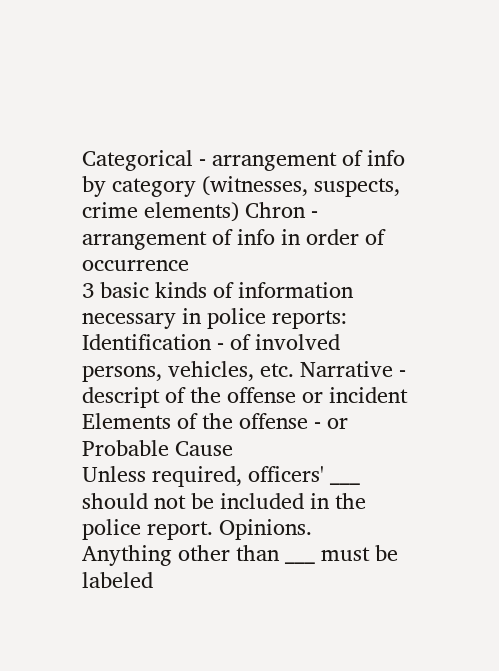Categorical - arrangement of info by category (witnesses, suspects, crime elements) Chron - arrangement of info in order of occurrence
3 basic kinds of information necessary in police reports: Identification - of involved persons, vehicles, etc. Narrative - descript of the offense or incident Elements of the offense - or Probable Cause
Unless required, officers' ___ should not be included in the police report. Opinions.
Anything other than ___ must be labeled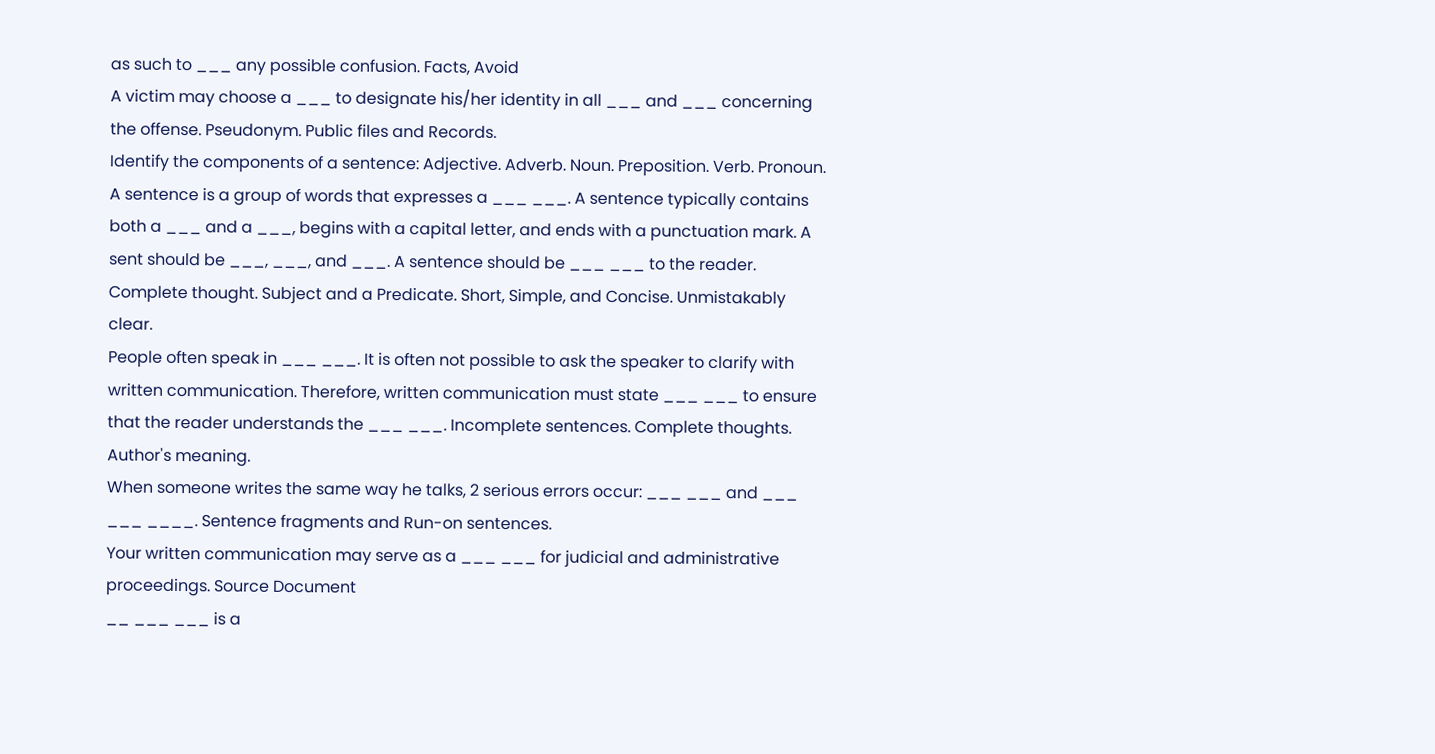as such to ___ any possible confusion. Facts, Avoid
A victim may choose a ___ to designate his/her identity in all ___ and ___ concerning the offense. Pseudonym. Public files and Records.
Identify the components of a sentence: Adjective. Adverb. Noun. Preposition. Verb. Pronoun.
A sentence is a group of words that expresses a ___ ___. A sentence typically contains both a ___ and a ___, begins with a capital letter, and ends with a punctuation mark. A sent should be ___, ___, and ___. A sentence should be ___ ___ to the reader. Complete thought. Subject and a Predicate. Short, Simple, and Concise. Unmistakably clear.
People often speak in ___ ___. It is often not possible to ask the speaker to clarify with written communication. Therefore, written communication must state ___ ___ to ensure that the reader understands the ___ ___. Incomplete sentences. Complete thoughts. Author's meaning.
When someone writes the same way he talks, 2 serious errors occur: ___ ___ and ___ ___ ____. Sentence fragments and Run-on sentences.
Your written communication may serve as a ___ ___ for judicial and administrative proceedings. Source Document
__ ___ ___ is a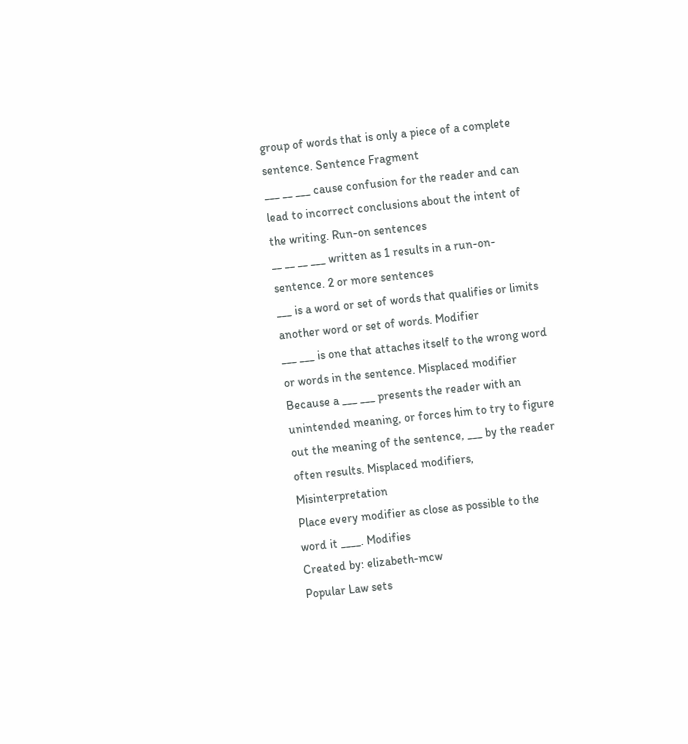group of words that is only a piece of a complete sentence. Sentence Fragment
___ __ ___ cause confusion for the reader and can lead to incorrect conclusions about the intent of the writing. Run-on sentences
__ __ __ ___ written as 1 results in a run-on-sentence. 2 or more sentences
___ is a word or set of words that qualifies or limits another word or set of words. Modifier
___ ___ is one that attaches itself to the wrong word or words in the sentence. Misplaced modifier
Because a ___ ___ presents the reader with an unintended meaning, or forces him to try to figure out the meaning of the sentence, ___ by the reader often results. Misplaced modifiers, Misinterpretation
Place every modifier as close as possible to the word it ____. Modifies
Created by: elizabeth-mcw
Popular Law sets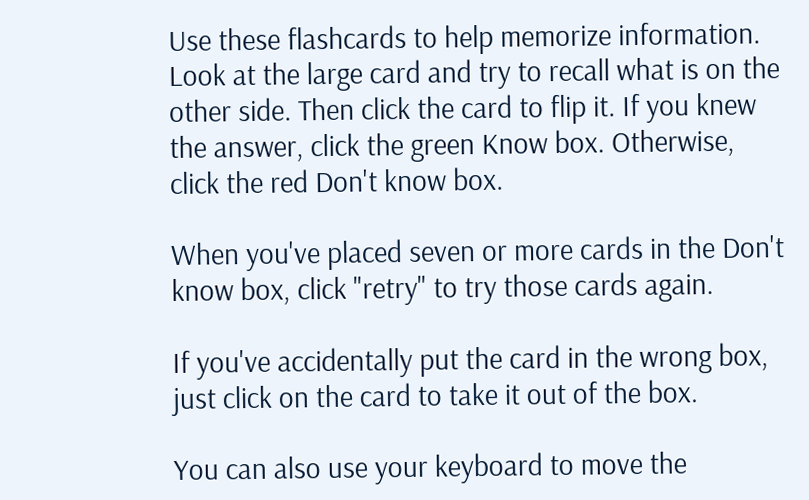Use these flashcards to help memorize information. Look at the large card and try to recall what is on the other side. Then click the card to flip it. If you knew the answer, click the green Know box. Otherwise, click the red Don't know box.

When you've placed seven or more cards in the Don't know box, click "retry" to try those cards again.

If you've accidentally put the card in the wrong box, just click on the card to take it out of the box.

You can also use your keyboard to move the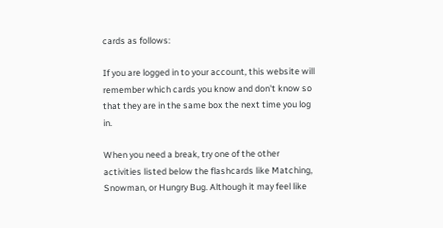cards as follows:

If you are logged in to your account, this website will remember which cards you know and don't know so that they are in the same box the next time you log in.

When you need a break, try one of the other activities listed below the flashcards like Matching, Snowman, or Hungry Bug. Although it may feel like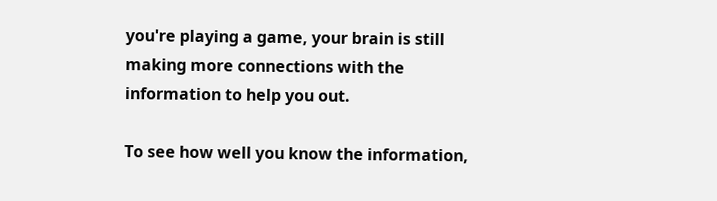you're playing a game, your brain is still making more connections with the information to help you out.

To see how well you know the information,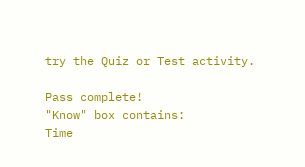try the Quiz or Test activity.

Pass complete!
"Know" box contains:
Time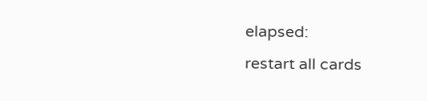elapsed:
restart all cards